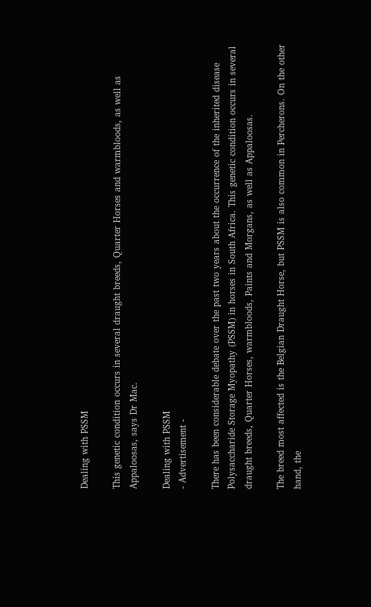Dealing with PSSM

This genetic condition occurs in several draught breeds, Quarter Horses and warmbloods, as well as Appaloosas, says Dr Mac.

Dealing with PSSM
- Advertisement -

There has been considerable debate over the past two years about the occurrence of the inherited disease Polysaccharide Storage Myopathy (PSSM) in horses in South Africa. This genetic condition occurs in several draught breeds, Quarter Horses, warmbloods, Paints and Morgans, as well as Appaloosas.

The breed most affected is the Belgian Draught Horse, but PSSM is also common in Percherons. On the other hand, the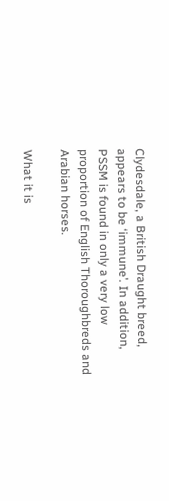Clydesdale, a British Draught breed, appears to be ‘immune’. In addition, PSSM is found in only a very low proportion of English Thoroughbreds and Arabian horses.

What it is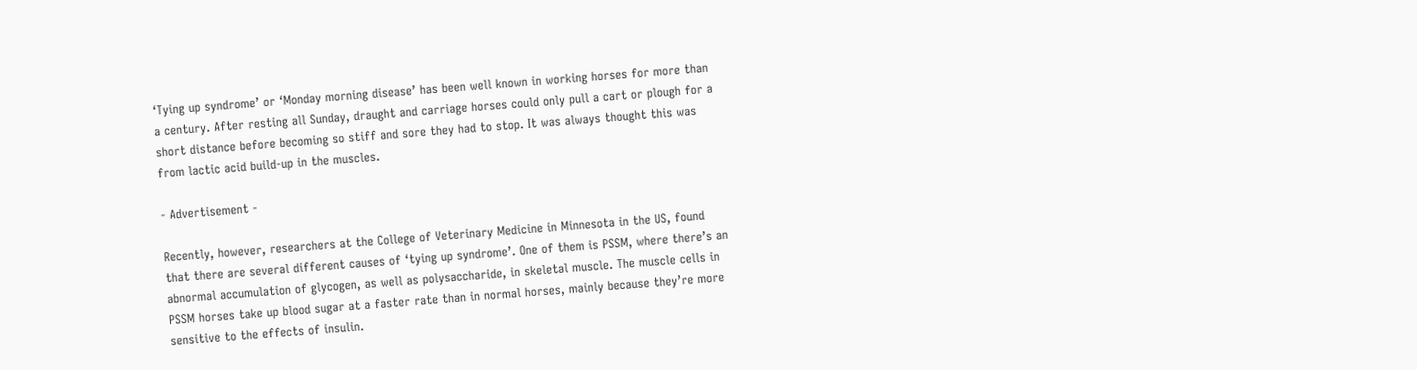‘Tying up syndrome’ or ‘Monday morning disease’ has been well known in working horses for more than a century. After resting all Sunday, draught and carriage horses could only pull a cart or plough for a short distance before becoming so stiff and sore they had to stop. It was always thought this was from lactic acid build-up in the muscles.

- Advertisement -

Recently, however, researchers at the College of Veterinary Medicine in Minnesota in the US, found that there are several different causes of ‘tying up syndrome’. One of them is PSSM, where there’s an abnormal accumulation of glycogen, as well as polysaccharide, in skeletal muscle. The muscle cells in PSSM horses take up blood sugar at a faster rate than in normal horses, mainly because they’re more sensitive to the effects of insulin.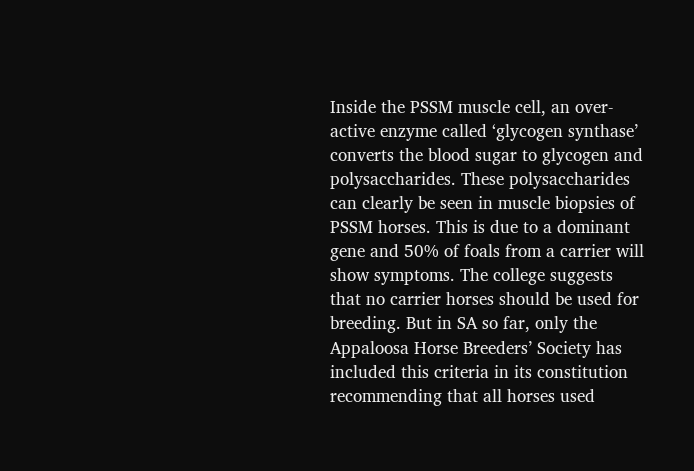Inside the PSSM muscle cell, an over-active enzyme called ‘glycogen synthase’ converts the blood sugar to glycogen and polysaccharides. These polysaccharides can clearly be seen in muscle biopsies of PSSM horses. This is due to a dominant gene and 50% of foals from a carrier will show symptoms. The college suggests that no carrier horses should be used for breeding. But in SA so far, only the Appaloosa Horse Breeders’ Society has included this criteria in its constitution recommending that all horses used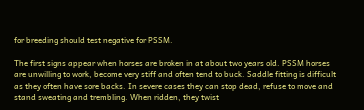for breeding should test negative for PSSM.

The first signs appear when horses are broken in at about two years old. PSSM horses are unwilling to work, become very stiff and often tend to buck. Saddle fitting is difficult as they often have sore backs. In severe cases they can stop dead, refuse to move and stand sweating and trembling. When ridden, they twist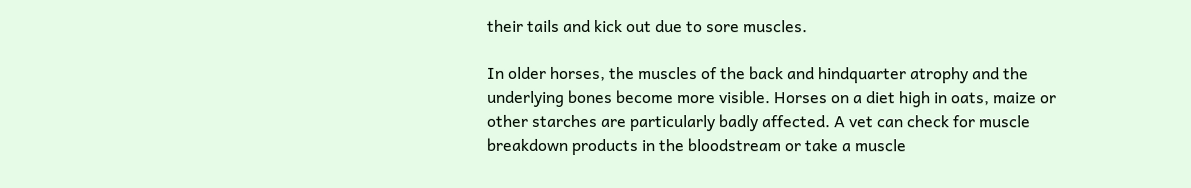their tails and kick out due to sore muscles.

In older horses, the muscles of the back and hindquarter atrophy and the underlying bones become more visible. Horses on a diet high in oats, maize or other starches are particularly badly affected. A vet can check for muscle breakdown products in the bloodstream or take a muscle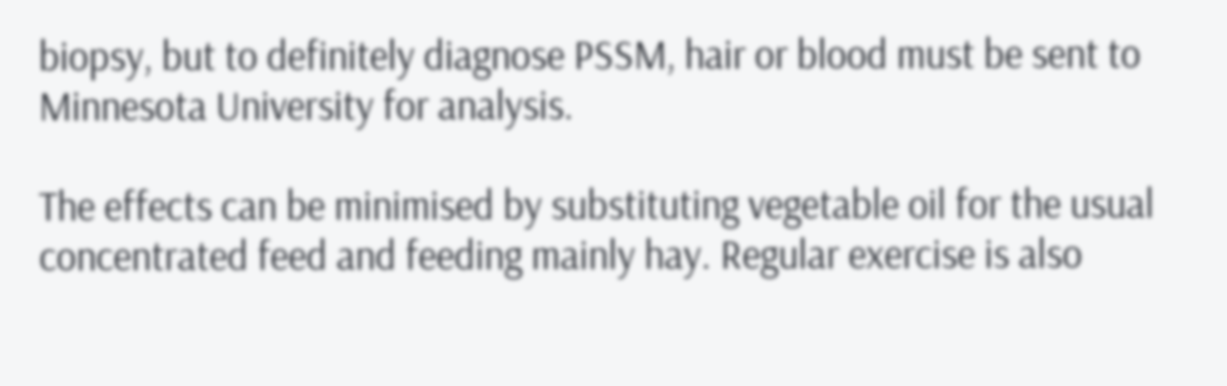biopsy, but to definitely diagnose PSSM, hair or blood must be sent to Minnesota University for analysis.

The effects can be minimised by substituting vegetable oil for the usual concentrated feed and feeding mainly hay. Regular exercise is also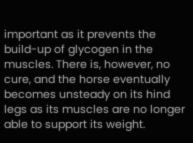important as it prevents the build-up of glycogen in the muscles. There is, however, no cure, and the horse eventually becomes unsteady on its hind legs as its muscles are no longer able to support its weight.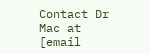Contact Dr Mac at
[email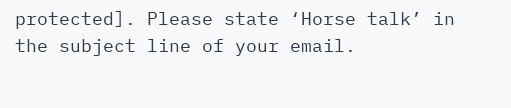protected]. Please state ‘Horse talk’ in the subject line of your email.